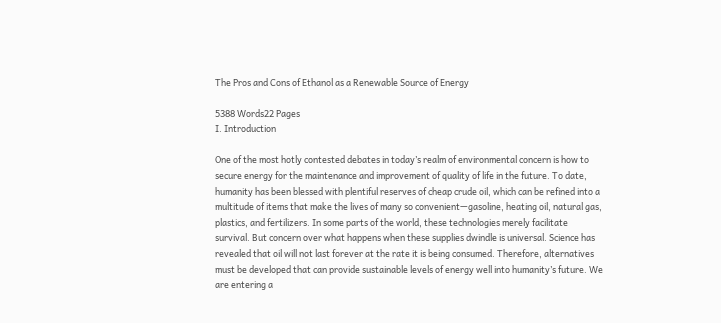The Pros and Cons of Ethanol as a Renewable Source of Energy

5388 Words22 Pages
I. Introduction

One of the most hotly contested debates in today’s realm of environmental concern is how to secure energy for the maintenance and improvement of quality of life in the future. To date, humanity has been blessed with plentiful reserves of cheap crude oil, which can be refined into a multitude of items that make the lives of many so convenient—gasoline, heating oil, natural gas, plastics, and fertilizers. In some parts of the world, these technologies merely facilitate survival. But concern over what happens when these supplies dwindle is universal. Science has revealed that oil will not last forever at the rate it is being consumed. Therefore, alternatives must be developed that can provide sustainable levels of energy well into humanity’s future. We are entering a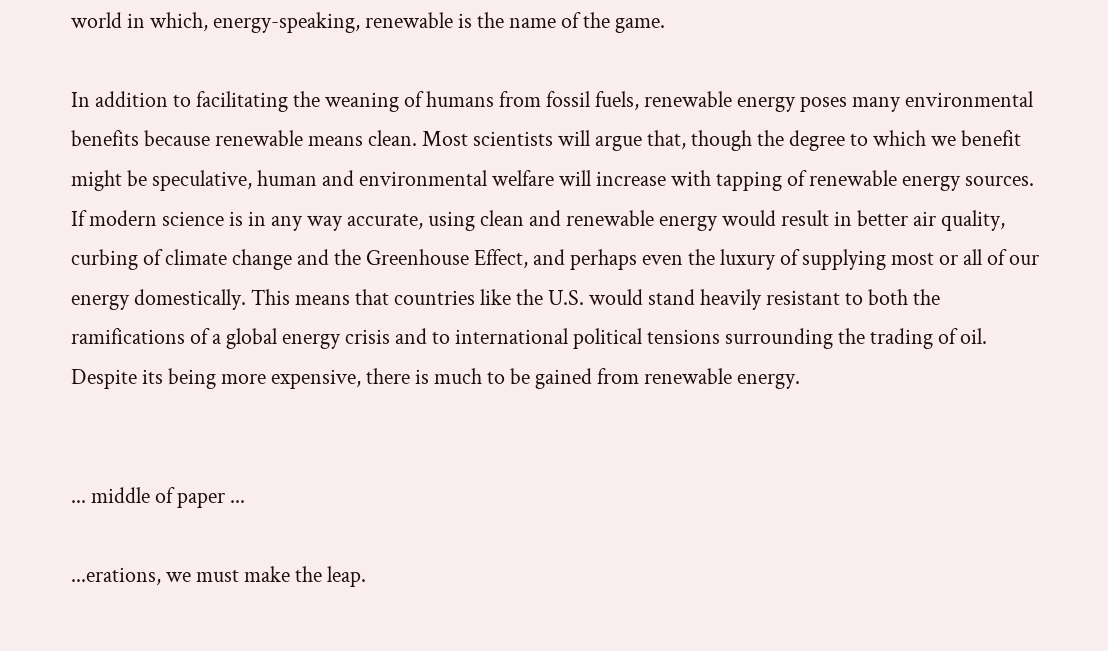world in which, energy-speaking, renewable is the name of the game.

In addition to facilitating the weaning of humans from fossil fuels, renewable energy poses many environmental benefits because renewable means clean. Most scientists will argue that, though the degree to which we benefit might be speculative, human and environmental welfare will increase with tapping of renewable energy sources. If modern science is in any way accurate, using clean and renewable energy would result in better air quality, curbing of climate change and the Greenhouse Effect, and perhaps even the luxury of supplying most or all of our energy domestically. This means that countries like the U.S. would stand heavily resistant to both the ramifications of a global energy crisis and to international political tensions surrounding the trading of oil. Despite its being more expensive, there is much to be gained from renewable energy.


... middle of paper ...

...erations, we must make the leap.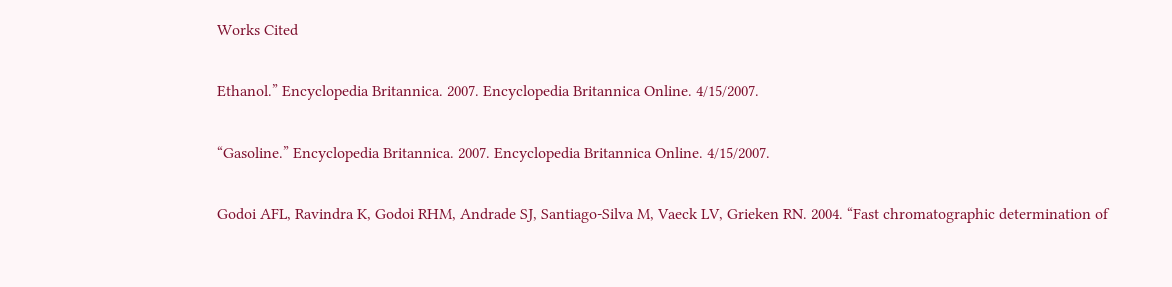Works Cited

Ethanol.” Encyclopedia Britannica. 2007. Encyclopedia Britannica Online. 4/15/2007.

“Gasoline.” Encyclopedia Britannica. 2007. Encyclopedia Britannica Online. 4/15/2007.

Godoi AFL, Ravindra K, Godoi RHM, Andrade SJ, Santiago-Silva M, Vaeck LV, Grieken RN. 2004. “Fast chromatographic determination of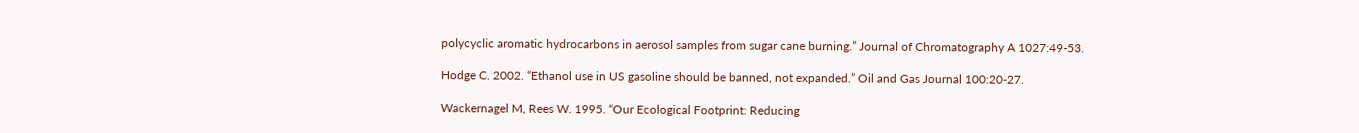polycyclic aromatic hydrocarbons in aerosol samples from sugar cane burning.” Journal of Chromatography A 1027:49-53.

Hodge C. 2002. “Ethanol use in US gasoline should be banned, not expanded.” Oil and Gas Journal 100:20-27.

Wackernagel M, Rees W. 1995. “Our Ecological Footprint: Reducing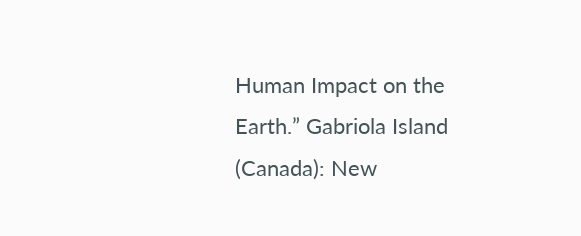Human Impact on the Earth.” Gabriola Island (Canada): New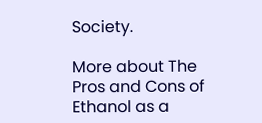Society.

More about The Pros and Cons of Ethanol as a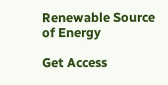Renewable Source of Energy

Get Access